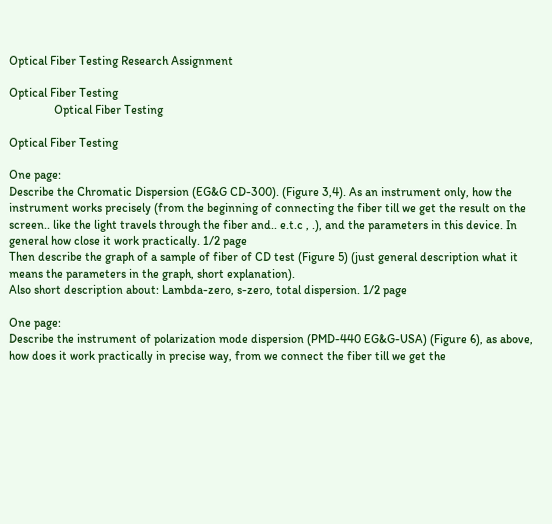Optical Fiber Testing Research Assignment

Optical Fiber Testing
               Optical Fiber Testing

Optical Fiber Testing

One page:
Describe the Chromatic Dispersion (EG&G CD-300). (Figure 3,4). As an instrument only, how the instrument works precisely (from the beginning of connecting the fiber till we get the result on the screen.. like the light travels through the fiber and.. e.t.c , .), and the parameters in this device. In general how close it work practically. 1/2 page
Then describe the graph of a sample of fiber of CD test (Figure 5) (just general description what it means the parameters in the graph, short explanation).
Also short description about: Lambda-zero, s-zero, total dispersion. 1/2 page

One page:
Describe the instrument of polarization mode dispersion (PMD-440 EG&G-USA) (Figure 6), as above, how does it work practically in precise way, from we connect the fiber till we get the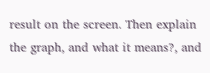result on the screen. Then explain the graph, and what it means?, and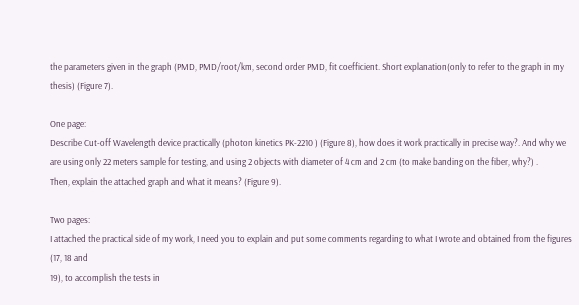the parameters given in the graph (PMD, PMD/root/km, second order PMD, fit coefficient. Short explanation(only to refer to the graph in my thesis) (Figure 7).

One page:
Describe Cut-off Wavelength device practically (photon kinetics PK-2210 ) (Figure 8), how does it work practically in precise way?. And why we are using only 22 meters sample for testing, and using 2 objects with diameter of 4 cm and 2 cm (to make banding on the fiber, why?) .
Then, explain the attached graph and what it means? (Figure 9).

Two pages:
I attached the practical side of my work, I need you to explain and put some comments regarding to what I wrote and obtained from the figures (17, 18 and
19), to accomplish the tests in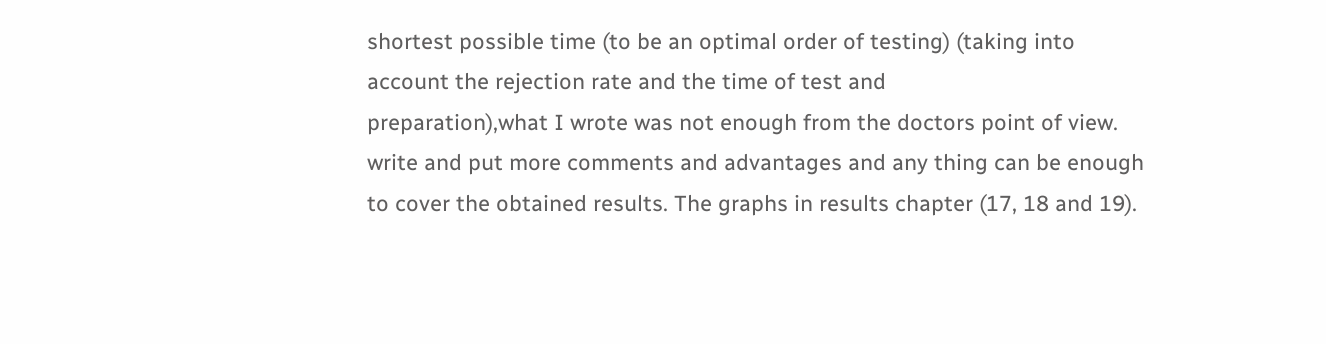shortest possible time (to be an optimal order of testing) (taking into account the rejection rate and the time of test and
preparation),what I wrote was not enough from the doctors point of view. write and put more comments and advantages and any thing can be enough to cover the obtained results. The graphs in results chapter (17, 18 and 19).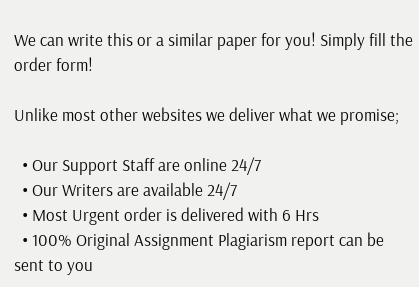We can write this or a similar paper for you! Simply fill the order form!

Unlike most other websites we deliver what we promise;

  • Our Support Staff are online 24/7
  • Our Writers are available 24/7
  • Most Urgent order is delivered with 6 Hrs
  • 100% Original Assignment Plagiarism report can be sent to you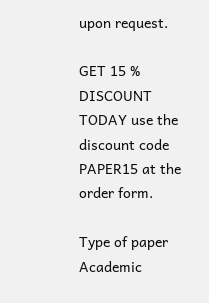upon request.

GET 15 % DISCOUNT TODAY use the discount code PAPER15 at the order form.

Type of paper Academic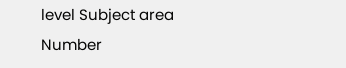level Subject area
Number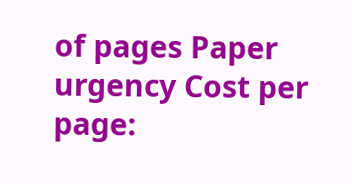of pages Paper urgency Cost per page: